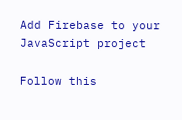Add Firebase to your JavaScript project

Follow this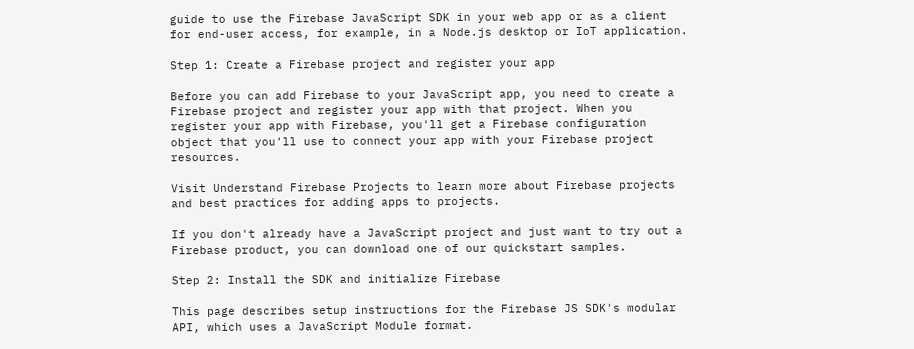guide to use the Firebase JavaScript SDK in your web app or as a client for end-user access, for example, in a Node.js desktop or IoT application.

Step 1: Create a Firebase project and register your app

Before you can add Firebase to your JavaScript app, you need to create a Firebase project and register your app with that project. When you register your app with Firebase, you'll get a Firebase configuration object that you'll use to connect your app with your Firebase project resources.

Visit Understand Firebase Projects to learn more about Firebase projects and best practices for adding apps to projects.

If you don't already have a JavaScript project and just want to try out a Firebase product, you can download one of our quickstart samples.

Step 2: Install the SDK and initialize Firebase

This page describes setup instructions for the Firebase JS SDK's modular API, which uses a JavaScript Module format.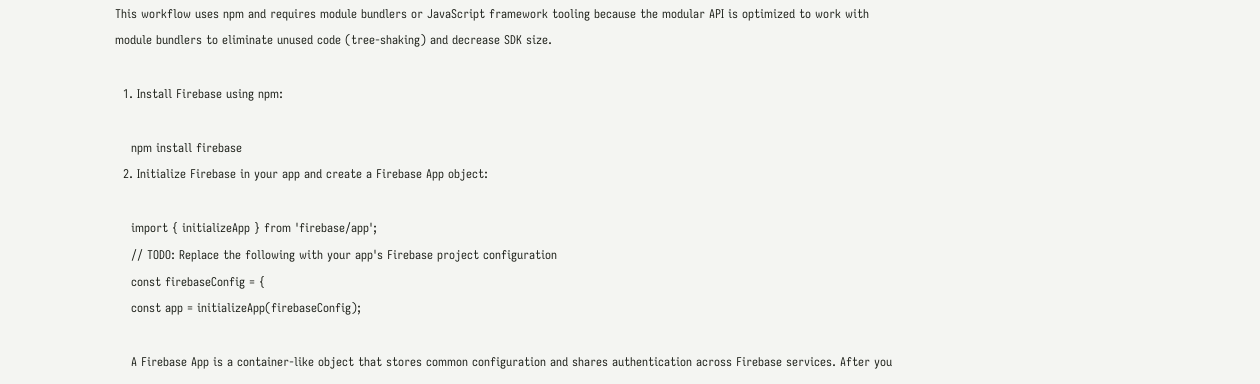This workflow uses npm and requires module bundlers or JavaScript framework tooling because the modular API is optimized to work with module bundlers to eliminate unused code (tree-shaking) and decrease SDK size.

  1. Install Firebase using npm:

    npm install firebase
  2. Initialize Firebase in your app and create a Firebase App object:

    import { initializeApp } from 'firebase/app';
    // TODO: Replace the following with your app's Firebase project configuration
    const firebaseConfig = {
    const app = initializeApp(firebaseConfig);

    A Firebase App is a container-like object that stores common configuration and shares authentication across Firebase services. After you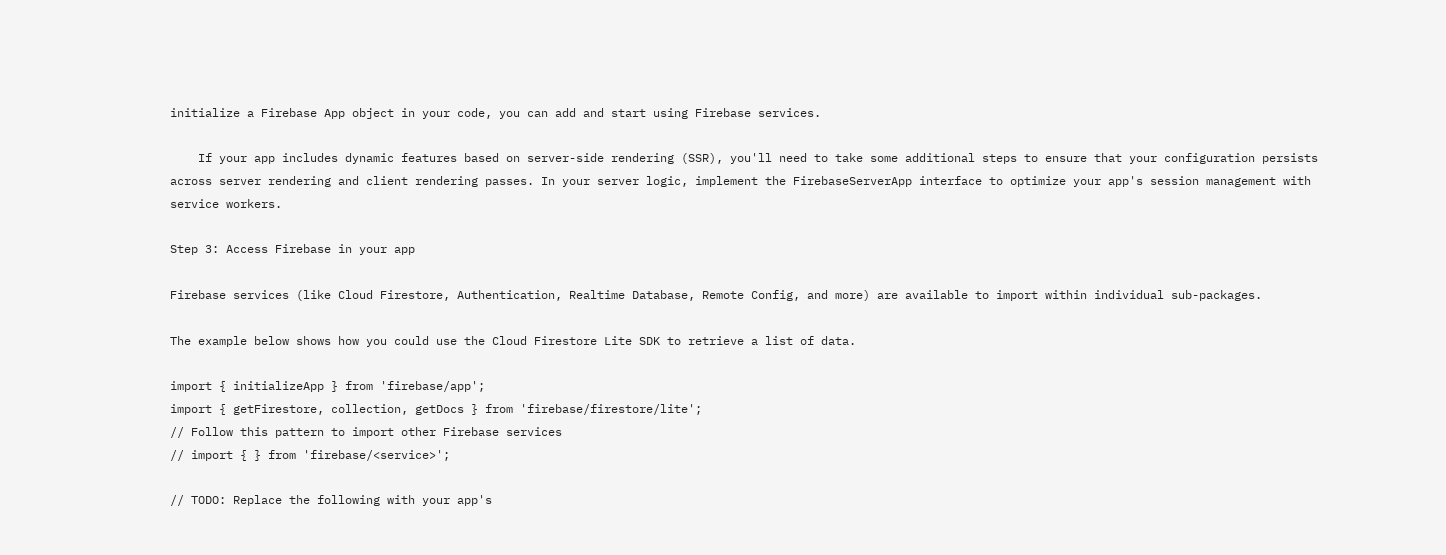initialize a Firebase App object in your code, you can add and start using Firebase services.

    If your app includes dynamic features based on server-side rendering (SSR), you'll need to take some additional steps to ensure that your configuration persists across server rendering and client rendering passes. In your server logic, implement the FirebaseServerApp interface to optimize your app's session management with service workers.

Step 3: Access Firebase in your app

Firebase services (like Cloud Firestore, Authentication, Realtime Database, Remote Config, and more) are available to import within individual sub-packages.

The example below shows how you could use the Cloud Firestore Lite SDK to retrieve a list of data.

import { initializeApp } from 'firebase/app';
import { getFirestore, collection, getDocs } from 'firebase/firestore/lite';
// Follow this pattern to import other Firebase services
// import { } from 'firebase/<service>';

// TODO: Replace the following with your app's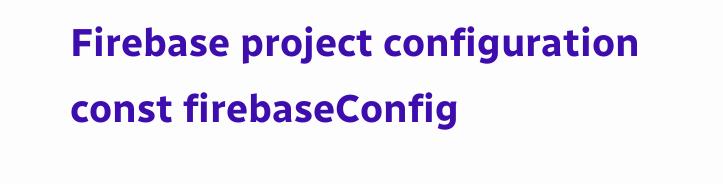Firebase project configuration
const firebaseConfig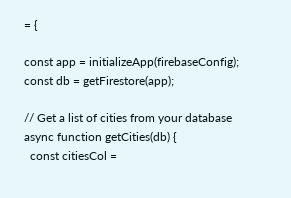= {

const app = initializeApp(firebaseConfig);
const db = getFirestore(app);

// Get a list of cities from your database
async function getCities(db) {
  const citiesCol =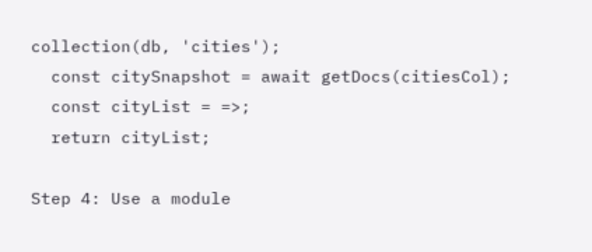collection(db, 'cities');
  const citySnapshot = await getDocs(citiesCol);
  const cityList = =>;
  return cityList;

Step 4: Use a module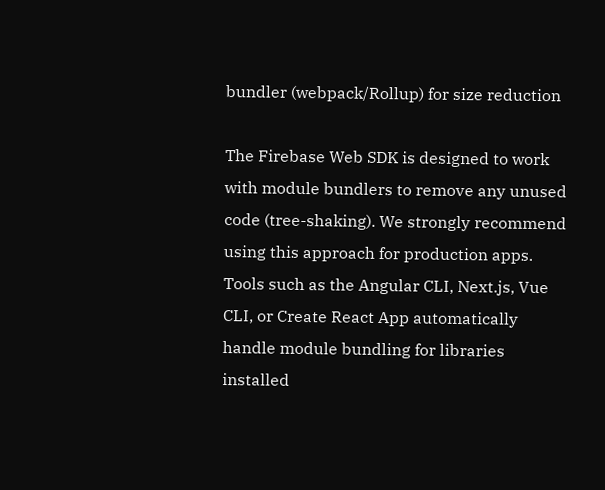bundler (webpack/Rollup) for size reduction

The Firebase Web SDK is designed to work with module bundlers to remove any unused code (tree-shaking). We strongly recommend using this approach for production apps. Tools such as the Angular CLI, Next.js, Vue CLI, or Create React App automatically handle module bundling for libraries installed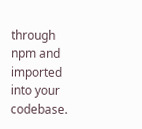through npm and imported into your codebase.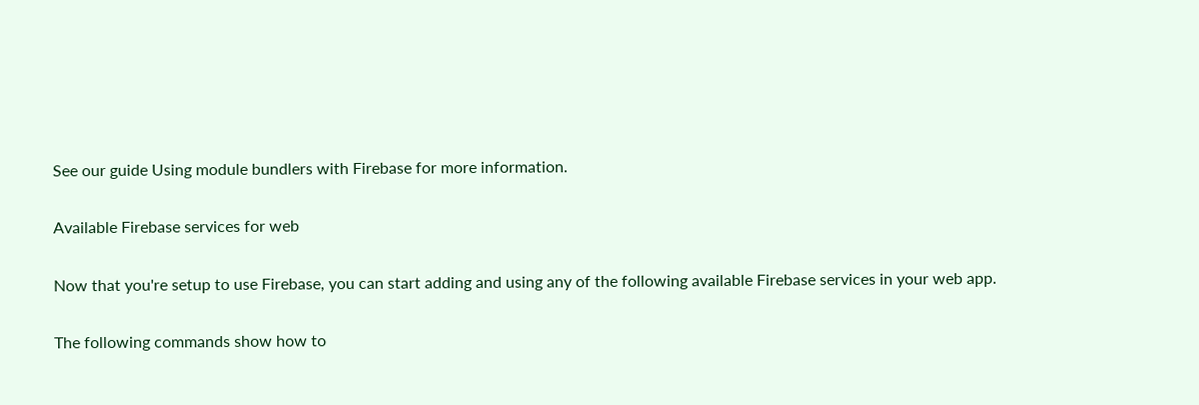See our guide Using module bundlers with Firebase for more information.

Available Firebase services for web

Now that you're setup to use Firebase, you can start adding and using any of the following available Firebase services in your web app.

The following commands show how to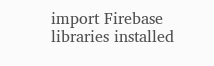import Firebase libraries installed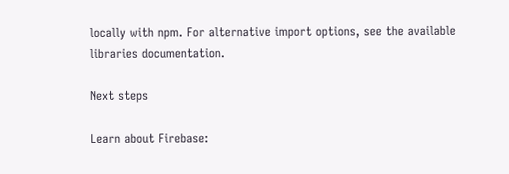locally with npm. For alternative import options, see the available libraries documentation.

Next steps

Learn about Firebase: